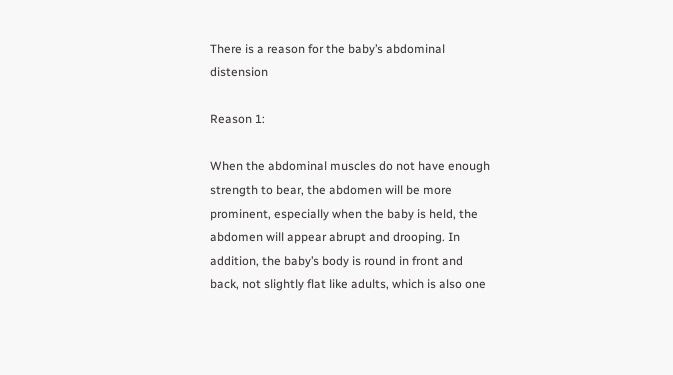There is a reason for the baby’s abdominal distension

Reason 1:

When the abdominal muscles do not have enough strength to bear, the abdomen will be more prominent, especially when the baby is held, the abdomen will appear abrupt and drooping. In addition, the baby’s body is round in front and back, not slightly flat like adults, which is also one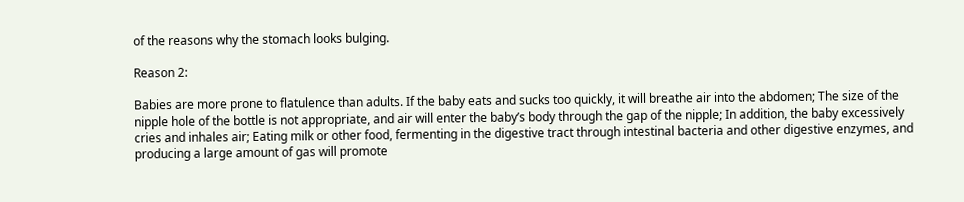of the reasons why the stomach looks bulging.

Reason 2:

Babies are more prone to flatulence than adults. If the baby eats and sucks too quickly, it will breathe air into the abdomen; The size of the nipple hole of the bottle is not appropriate, and air will enter the baby’s body through the gap of the nipple; In addition, the baby excessively cries and inhales air; Eating milk or other food, fermenting in the digestive tract through intestinal bacteria and other digestive enzymes, and producing a large amount of gas will promote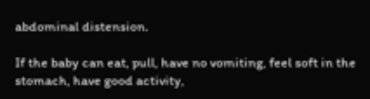abdominal distension.

If the baby can eat, pull, have no vomiting, feel soft in the stomach, have good activity,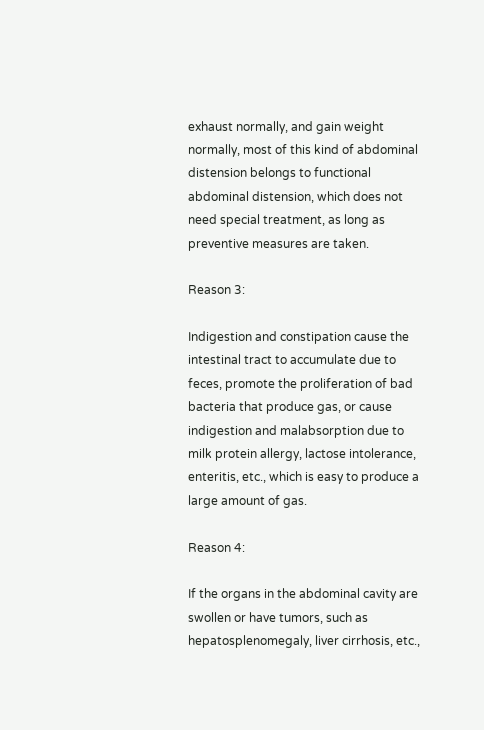exhaust normally, and gain weight normally, most of this kind of abdominal distension belongs to functional abdominal distension, which does not need special treatment, as long as preventive measures are taken.

Reason 3:

Indigestion and constipation cause the intestinal tract to accumulate due to feces, promote the proliferation of bad bacteria that produce gas, or cause indigestion and malabsorption due to milk protein allergy, lactose intolerance, enteritis, etc., which is easy to produce a large amount of gas.

Reason 4:

If the organs in the abdominal cavity are swollen or have tumors, such as hepatosplenomegaly, liver cirrhosis, etc.,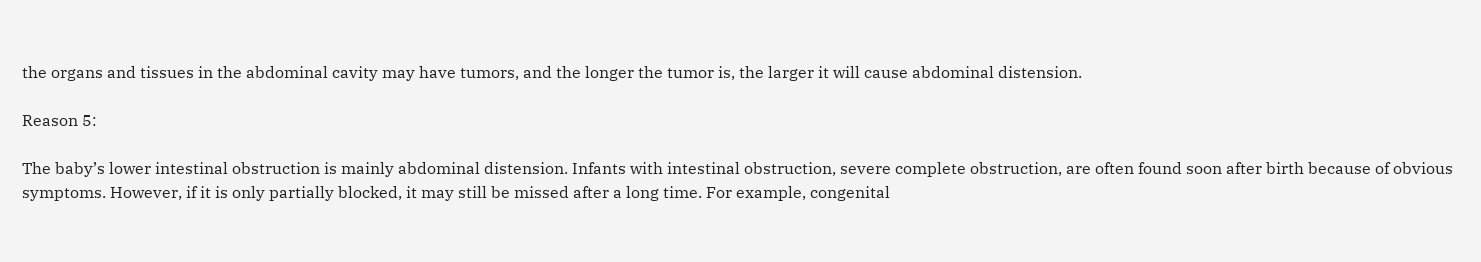the organs and tissues in the abdominal cavity may have tumors, and the longer the tumor is, the larger it will cause abdominal distension.

Reason 5:

The baby’s lower intestinal obstruction is mainly abdominal distension. Infants with intestinal obstruction, severe complete obstruction, are often found soon after birth because of obvious symptoms. However, if it is only partially blocked, it may still be missed after a long time. For example, congenital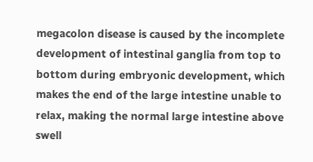megacolon disease is caused by the incomplete development of intestinal ganglia from top to bottom during embryonic development, which makes the end of the large intestine unable to relax, making the normal large intestine above swell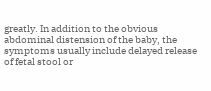greatly. In addition to the obvious abdominal distension of the baby, the symptoms usually include delayed release of fetal stool or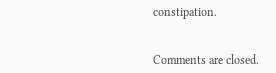constipation.


Comments are closed.